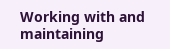Working with and maintaining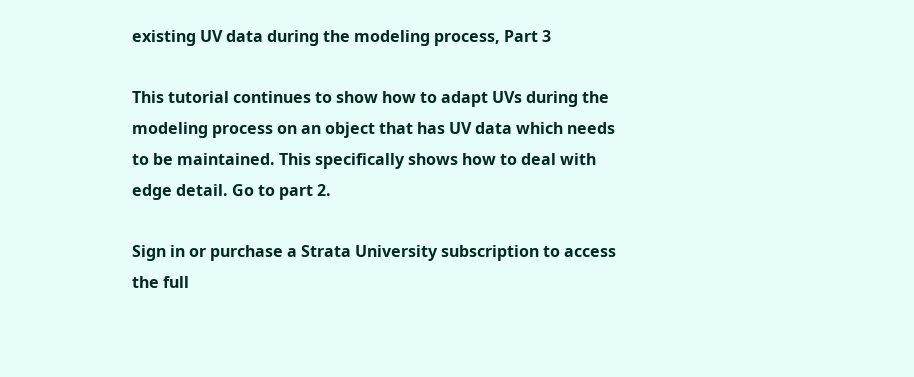existing UV data during the modeling process, Part 3

This tutorial continues to show how to adapt UVs during the modeling process on an object that has UV data which needs to be maintained. This specifically shows how to deal with edge detail. Go to part 2.

Sign in or purchase a Strata University subscription to access the full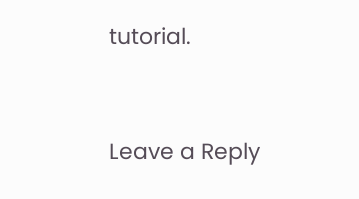tutorial.


Leave a Reply